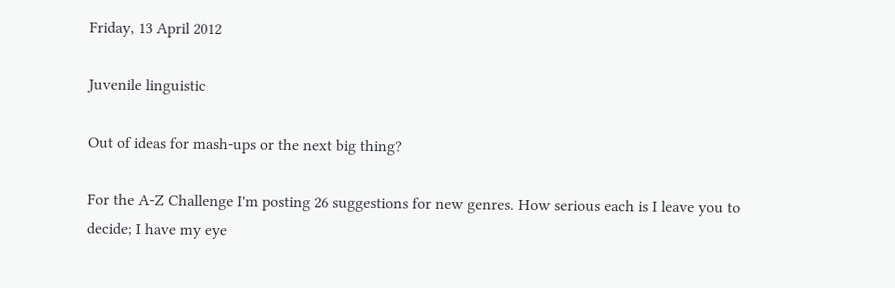Friday, 13 April 2012

Juvenile linguistic

Out of ideas for mash-ups or the next big thing?

For the A-Z Challenge I'm posting 26 suggestions for new genres. How serious each is I leave you to decide; I have my eye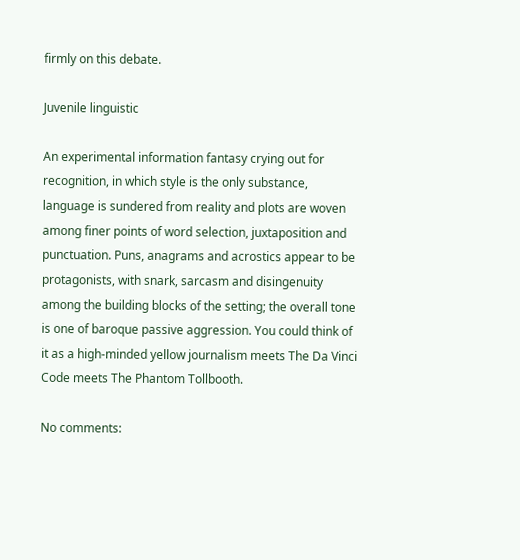firmly on this debate.

Juvenile linguistic

An experimental information fantasy crying out for recognition, in which style is the only substance, language is sundered from reality and plots are woven among finer points of word selection, juxtaposition and punctuation. Puns, anagrams and acrostics appear to be protagonists, with snark, sarcasm and disingenuity among the building blocks of the setting; the overall tone is one of baroque passive aggression. You could think of it as a high-minded yellow journalism meets The Da Vinci Code meets The Phantom Tollbooth.

No comments: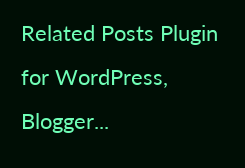Related Posts Plugin for WordPress, Blogger...